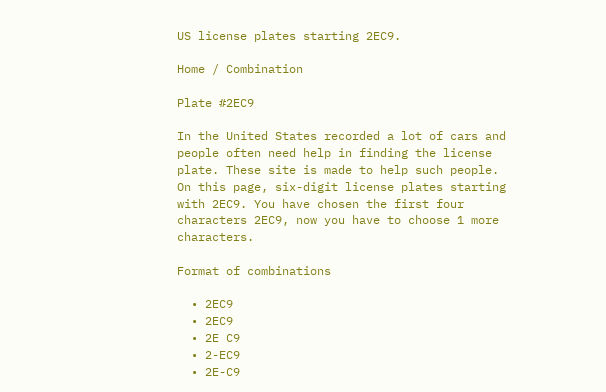US license plates starting 2EC9.

Home / Combination

Plate #2EC9

In the United States recorded a lot of cars and people often need help in finding the license plate. These site is made to help such people. On this page, six-digit license plates starting with 2EC9. You have chosen the first four characters 2EC9, now you have to choose 1 more characters.

Format of combinations

  • 2EC9
  • 2EC9
  • 2E C9
  • 2-EC9
  • 2E-C9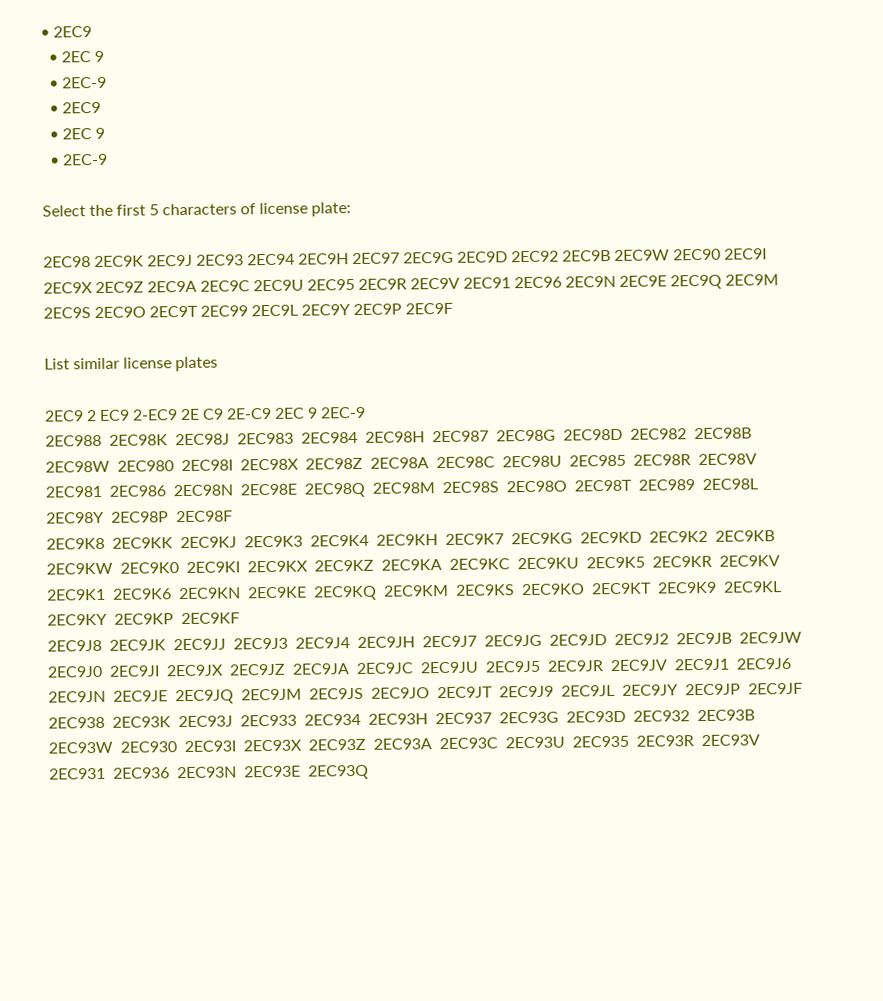• 2EC9
  • 2EC 9
  • 2EC-9
  • 2EC9
  • 2EC 9
  • 2EC-9

Select the first 5 characters of license plate:

2EC98 2EC9K 2EC9J 2EC93 2EC94 2EC9H 2EC97 2EC9G 2EC9D 2EC92 2EC9B 2EC9W 2EC90 2EC9I 2EC9X 2EC9Z 2EC9A 2EC9C 2EC9U 2EC95 2EC9R 2EC9V 2EC91 2EC96 2EC9N 2EC9E 2EC9Q 2EC9M 2EC9S 2EC9O 2EC9T 2EC99 2EC9L 2EC9Y 2EC9P 2EC9F

List similar license plates

2EC9 2 EC9 2-EC9 2E C9 2E-C9 2EC 9 2EC-9
2EC988  2EC98K  2EC98J  2EC983  2EC984  2EC98H  2EC987  2EC98G  2EC98D  2EC982  2EC98B  2EC98W  2EC980  2EC98I  2EC98X  2EC98Z  2EC98A  2EC98C  2EC98U  2EC985  2EC98R  2EC98V  2EC981  2EC986  2EC98N  2EC98E  2EC98Q  2EC98M  2EC98S  2EC98O  2EC98T  2EC989  2EC98L  2EC98Y  2EC98P  2EC98F
2EC9K8  2EC9KK  2EC9KJ  2EC9K3  2EC9K4  2EC9KH  2EC9K7  2EC9KG  2EC9KD  2EC9K2  2EC9KB  2EC9KW  2EC9K0  2EC9KI  2EC9KX  2EC9KZ  2EC9KA  2EC9KC  2EC9KU  2EC9K5  2EC9KR  2EC9KV  2EC9K1  2EC9K6  2EC9KN  2EC9KE  2EC9KQ  2EC9KM  2EC9KS  2EC9KO  2EC9KT  2EC9K9  2EC9KL  2EC9KY  2EC9KP  2EC9KF
2EC9J8  2EC9JK  2EC9JJ  2EC9J3  2EC9J4  2EC9JH  2EC9J7  2EC9JG  2EC9JD  2EC9J2  2EC9JB  2EC9JW  2EC9J0  2EC9JI  2EC9JX  2EC9JZ  2EC9JA  2EC9JC  2EC9JU  2EC9J5  2EC9JR  2EC9JV  2EC9J1  2EC9J6  2EC9JN  2EC9JE  2EC9JQ  2EC9JM  2EC9JS  2EC9JO  2EC9JT  2EC9J9  2EC9JL  2EC9JY  2EC9JP  2EC9JF
2EC938  2EC93K  2EC93J  2EC933  2EC934  2EC93H  2EC937  2EC93G  2EC93D  2EC932  2EC93B  2EC93W  2EC930  2EC93I  2EC93X  2EC93Z  2EC93A  2EC93C  2EC93U  2EC935  2EC93R  2EC93V  2EC931  2EC936  2EC93N  2EC93E  2EC93Q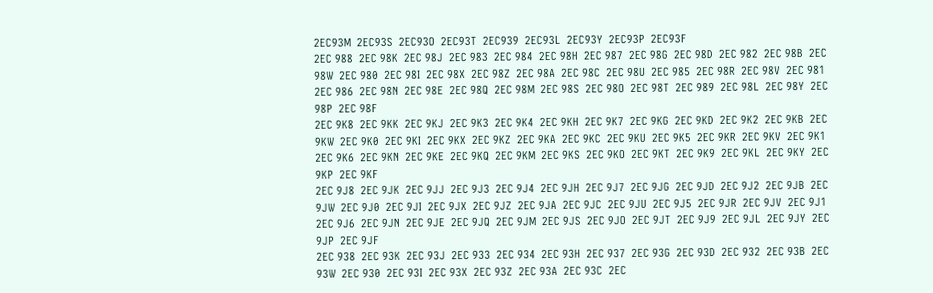2EC93M  2EC93S  2EC93O  2EC93T  2EC939  2EC93L  2EC93Y  2EC93P  2EC93F
2EC 988  2EC 98K  2EC 98J  2EC 983  2EC 984  2EC 98H  2EC 987  2EC 98G  2EC 98D  2EC 982  2EC 98B  2EC 98W  2EC 980  2EC 98I  2EC 98X  2EC 98Z  2EC 98A  2EC 98C  2EC 98U  2EC 985  2EC 98R  2EC 98V  2EC 981  2EC 986  2EC 98N  2EC 98E  2EC 98Q  2EC 98M  2EC 98S  2EC 98O  2EC 98T  2EC 989  2EC 98L  2EC 98Y  2EC 98P  2EC 98F
2EC 9K8  2EC 9KK  2EC 9KJ  2EC 9K3  2EC 9K4  2EC 9KH  2EC 9K7  2EC 9KG  2EC 9KD  2EC 9K2  2EC 9KB  2EC 9KW  2EC 9K0  2EC 9KI  2EC 9KX  2EC 9KZ  2EC 9KA  2EC 9KC  2EC 9KU  2EC 9K5  2EC 9KR  2EC 9KV  2EC 9K1  2EC 9K6  2EC 9KN  2EC 9KE  2EC 9KQ  2EC 9KM  2EC 9KS  2EC 9KO  2EC 9KT  2EC 9K9  2EC 9KL  2EC 9KY  2EC 9KP  2EC 9KF
2EC 9J8  2EC 9JK  2EC 9JJ  2EC 9J3  2EC 9J4  2EC 9JH  2EC 9J7  2EC 9JG  2EC 9JD  2EC 9J2  2EC 9JB  2EC 9JW  2EC 9J0  2EC 9JI  2EC 9JX  2EC 9JZ  2EC 9JA  2EC 9JC  2EC 9JU  2EC 9J5  2EC 9JR  2EC 9JV  2EC 9J1  2EC 9J6  2EC 9JN  2EC 9JE  2EC 9JQ  2EC 9JM  2EC 9JS  2EC 9JO  2EC 9JT  2EC 9J9  2EC 9JL  2EC 9JY  2EC 9JP  2EC 9JF
2EC 938  2EC 93K  2EC 93J  2EC 933  2EC 934  2EC 93H  2EC 937  2EC 93G  2EC 93D  2EC 932  2EC 93B  2EC 93W  2EC 930  2EC 93I  2EC 93X  2EC 93Z  2EC 93A  2EC 93C  2EC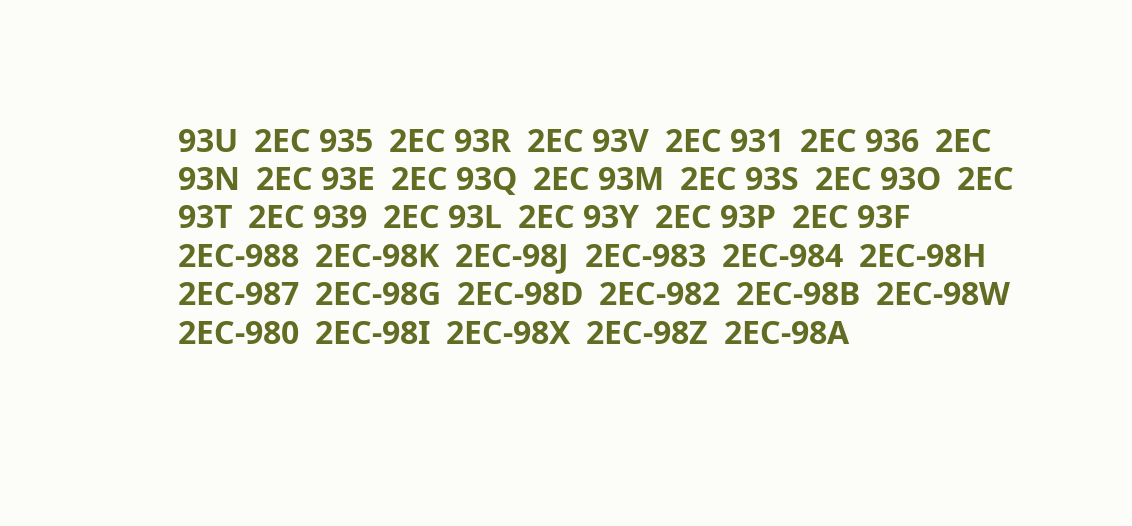93U  2EC 935  2EC 93R  2EC 93V  2EC 931  2EC 936  2EC 93N  2EC 93E  2EC 93Q  2EC 93M  2EC 93S  2EC 93O  2EC 93T  2EC 939  2EC 93L  2EC 93Y  2EC 93P  2EC 93F
2EC-988  2EC-98K  2EC-98J  2EC-983  2EC-984  2EC-98H  2EC-987  2EC-98G  2EC-98D  2EC-982  2EC-98B  2EC-98W  2EC-980  2EC-98I  2EC-98X  2EC-98Z  2EC-98A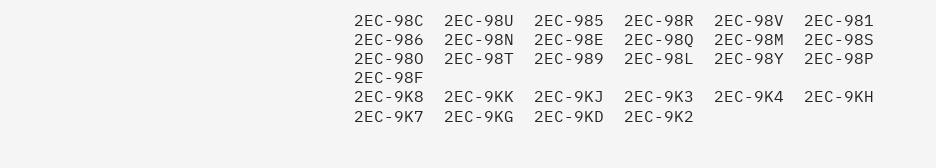2EC-98C  2EC-98U  2EC-985  2EC-98R  2EC-98V  2EC-981  2EC-986  2EC-98N  2EC-98E  2EC-98Q  2EC-98M  2EC-98S  2EC-98O  2EC-98T  2EC-989  2EC-98L  2EC-98Y  2EC-98P  2EC-98F
2EC-9K8  2EC-9KK  2EC-9KJ  2EC-9K3  2EC-9K4  2EC-9KH  2EC-9K7  2EC-9KG  2EC-9KD  2EC-9K2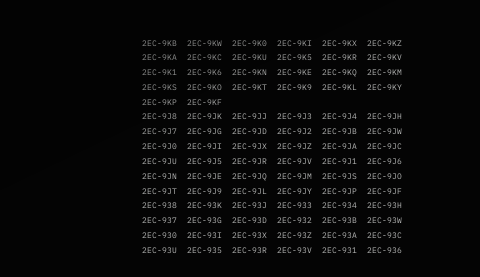2EC-9KB  2EC-9KW  2EC-9K0  2EC-9KI  2EC-9KX  2EC-9KZ  2EC-9KA  2EC-9KC  2EC-9KU  2EC-9K5  2EC-9KR  2EC-9KV  2EC-9K1  2EC-9K6  2EC-9KN  2EC-9KE  2EC-9KQ  2EC-9KM  2EC-9KS  2EC-9KO  2EC-9KT  2EC-9K9  2EC-9KL  2EC-9KY  2EC-9KP  2EC-9KF
2EC-9J8  2EC-9JK  2EC-9JJ  2EC-9J3  2EC-9J4  2EC-9JH  2EC-9J7  2EC-9JG  2EC-9JD  2EC-9J2  2EC-9JB  2EC-9JW  2EC-9J0  2EC-9JI  2EC-9JX  2EC-9JZ  2EC-9JA  2EC-9JC  2EC-9JU  2EC-9J5  2EC-9JR  2EC-9JV  2EC-9J1  2EC-9J6  2EC-9JN  2EC-9JE  2EC-9JQ  2EC-9JM  2EC-9JS  2EC-9JO  2EC-9JT  2EC-9J9  2EC-9JL  2EC-9JY  2EC-9JP  2EC-9JF
2EC-938  2EC-93K  2EC-93J  2EC-933  2EC-934  2EC-93H  2EC-937  2EC-93G  2EC-93D  2EC-932  2EC-93B  2EC-93W  2EC-930  2EC-93I  2EC-93X  2EC-93Z  2EC-93A  2EC-93C  2EC-93U  2EC-935  2EC-93R  2EC-93V  2EC-931  2EC-936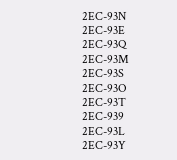2EC-93N  2EC-93E  2EC-93Q  2EC-93M  2EC-93S  2EC-93O  2EC-93T  2EC-939  2EC-93L  2EC-93Y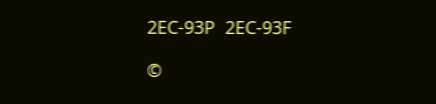2EC-93P  2EC-93F

©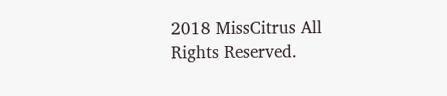2018 MissCitrus All Rights Reserved.